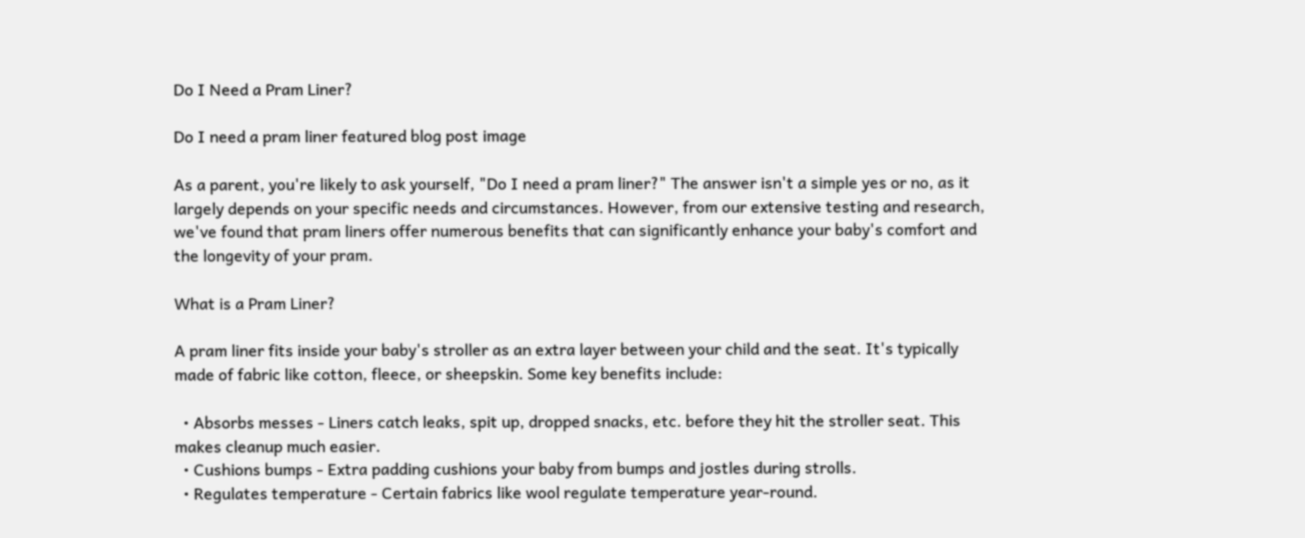Do I Need a Pram Liner?

Do I need a pram liner featured blog post image

As a parent, you're likely to ask yourself, "Do I need a pram liner?" The answer isn't a simple yes or no, as it largely depends on your specific needs and circumstances. However, from our extensive testing and research, we've found that pram liners offer numerous benefits that can significantly enhance your baby's comfort and the longevity of your pram.

What is a Pram Liner?

A pram liner fits inside your baby's stroller as an extra layer between your child and the seat. It's typically made of fabric like cotton, fleece, or sheepskin. Some key benefits include:

  • Absorbs messes - Liners catch leaks, spit up, dropped snacks, etc. before they hit the stroller seat. This makes cleanup much easier.
  • Cushions bumps - Extra padding cushions your baby from bumps and jostles during strolls.
  • Regulates temperature - Certain fabrics like wool regulate temperature year-round.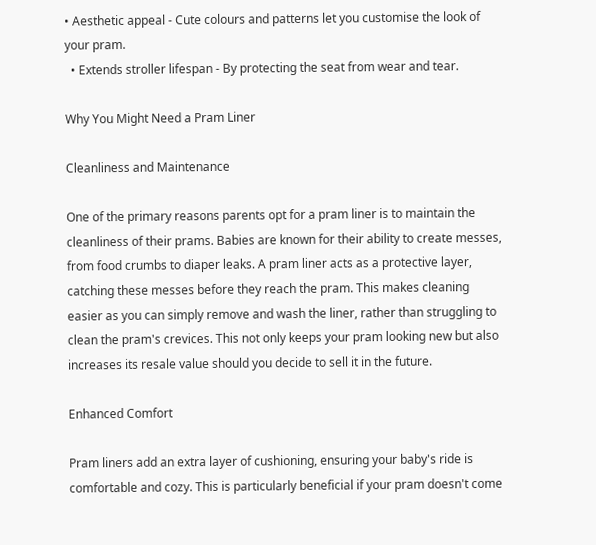• Aesthetic appeal - Cute colours and patterns let you customise the look of your pram.
  • Extends stroller lifespan - By protecting the seat from wear and tear.

Why You Might Need a Pram Liner

Cleanliness and Maintenance

One of the primary reasons parents opt for a pram liner is to maintain the cleanliness of their prams. Babies are known for their ability to create messes, from food crumbs to diaper leaks. A pram liner acts as a protective layer, catching these messes before they reach the pram. This makes cleaning easier as you can simply remove and wash the liner, rather than struggling to clean the pram's crevices. This not only keeps your pram looking new but also increases its resale value should you decide to sell it in the future.

Enhanced Comfort

Pram liners add an extra layer of cushioning, ensuring your baby's ride is comfortable and cozy. This is particularly beneficial if your pram doesn't come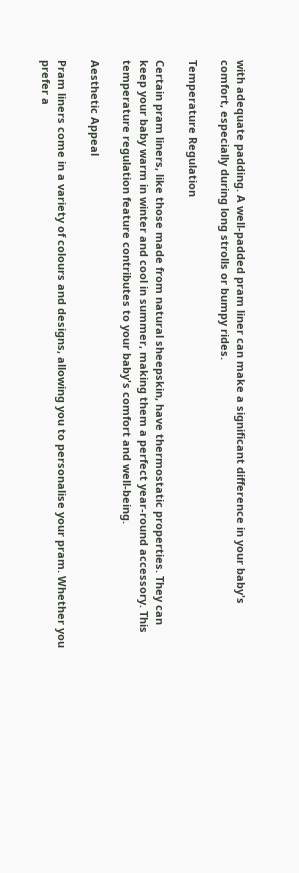with adequate padding. A well-padded pram liner can make a significant difference in your baby's comfort, especially during long strolls or bumpy rides.

Temperature Regulation

Certain pram liners, like those made from natural sheepskin, have thermostatic properties. They can keep your baby warm in winter and cool in summer, making them a perfect year-round accessory. This temperature regulation feature contributes to your baby's comfort and well-being.

Aesthetic Appeal

Pram liners come in a variety of colours and designs, allowing you to personalise your pram. Whether you prefer a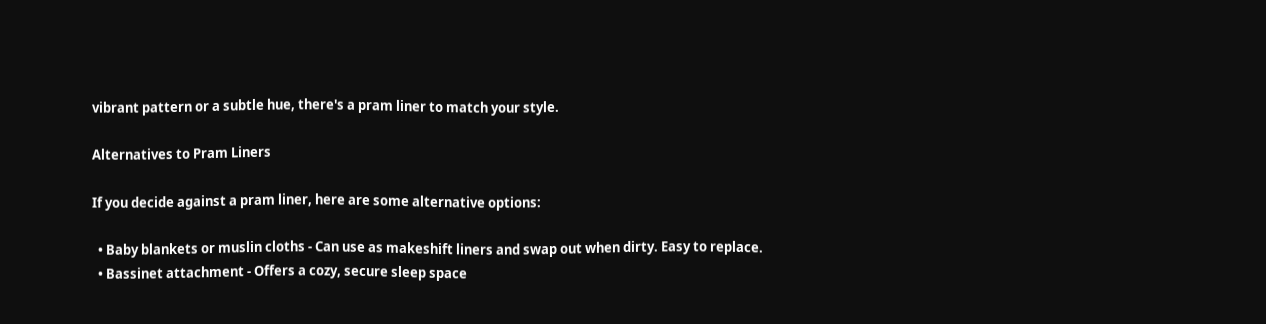vibrant pattern or a subtle hue, there's a pram liner to match your style.

Alternatives to Pram Liners

If you decide against a pram liner, here are some alternative options:

  • Baby blankets or muslin cloths - Can use as makeshift liners and swap out when dirty. Easy to replace.
  • Bassinet attachment - Offers a cozy, secure sleep space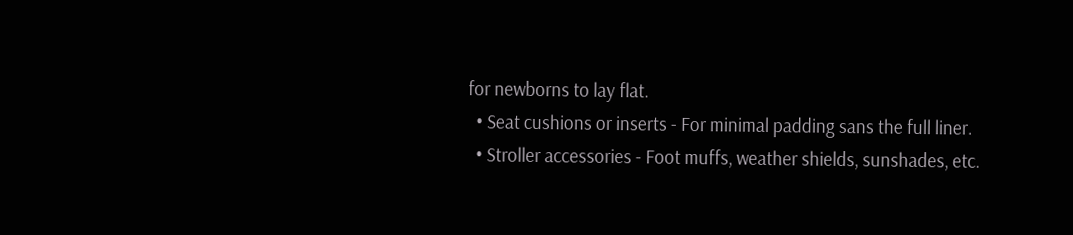for newborns to lay flat.
  • Seat cushions or inserts - For minimal padding sans the full liner.
  • Stroller accessories - Foot muffs, weather shields, sunshades, etc.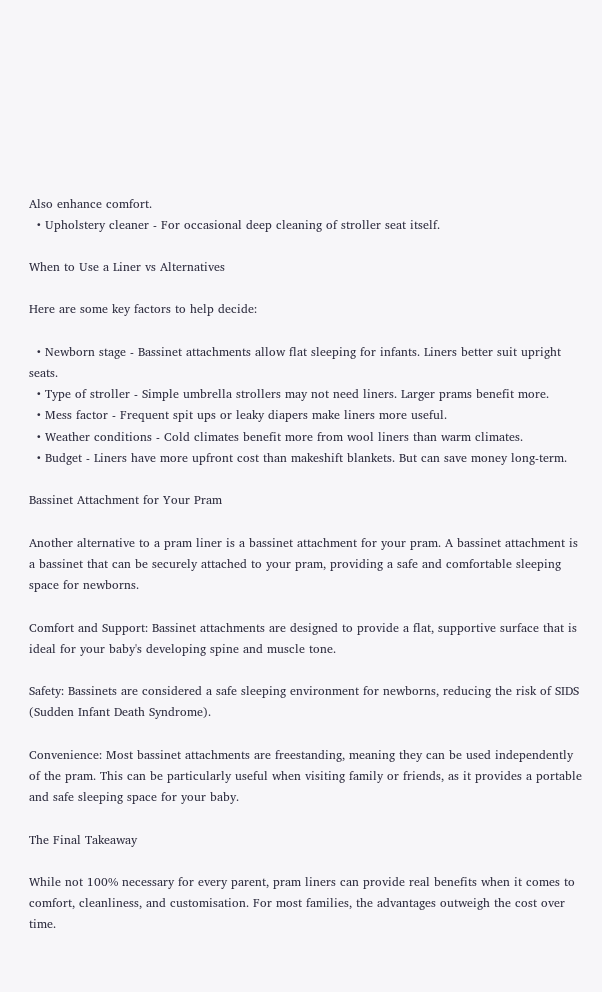Also enhance comfort.
  • Upholstery cleaner - For occasional deep cleaning of stroller seat itself.

When to Use a Liner vs Alternatives

Here are some key factors to help decide:

  • Newborn stage - Bassinet attachments allow flat sleeping for infants. Liners better suit upright seats.
  • Type of stroller - Simple umbrella strollers may not need liners. Larger prams benefit more.
  • Mess factor - Frequent spit ups or leaky diapers make liners more useful.
  • Weather conditions - Cold climates benefit more from wool liners than warm climates.
  • Budget - Liners have more upfront cost than makeshift blankets. But can save money long-term.

Bassinet Attachment for Your Pram

Another alternative to a pram liner is a bassinet attachment for your pram. A bassinet attachment is a bassinet that can be securely attached to your pram, providing a safe and comfortable sleeping space for newborns.

Comfort and Support: Bassinet attachments are designed to provide a flat, supportive surface that is ideal for your baby's developing spine and muscle tone.

Safety: Bassinets are considered a safe sleeping environment for newborns, reducing the risk of SIDS (Sudden Infant Death Syndrome).

Convenience: Most bassinet attachments are freestanding, meaning they can be used independently of the pram. This can be particularly useful when visiting family or friends, as it provides a portable and safe sleeping space for your baby.

The Final Takeaway

While not 100% necessary for every parent, pram liners can provide real benefits when it comes to comfort, cleanliness, and customisation. For most families, the advantages outweigh the cost over time.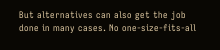But alternatives can also get the job done in many cases. No one-size-fits-all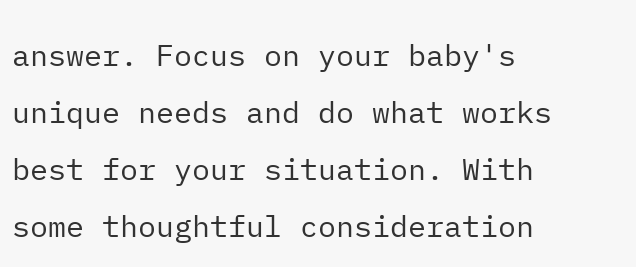answer. Focus on your baby's unique needs and do what works best for your situation. With some thoughtful consideration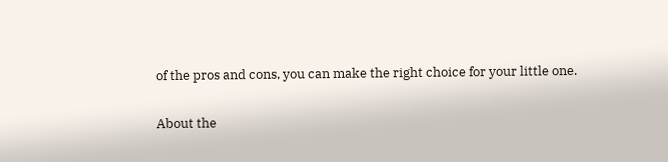of the pros and cons, you can make the right choice for your little one.

About the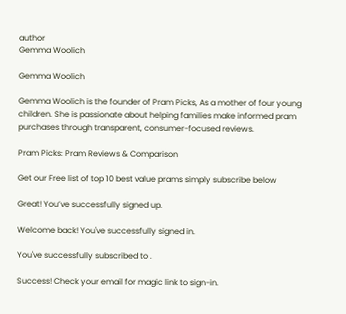author
Gemma Woolich

Gemma Woolich

Gemma Woolich is the founder of Pram Picks, As a mother of four young children. She is passionate about helping families make informed pram purchases through transparent, consumer-focused reviews.

Pram Picks: Pram Reviews & Comparison

Get our Free list of top 10 best value prams simply subscribe below

Great! You’ve successfully signed up.

Welcome back! You've successfully signed in.

You've successfully subscribed to .

Success! Check your email for magic link to sign-in.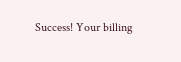Success! Your billing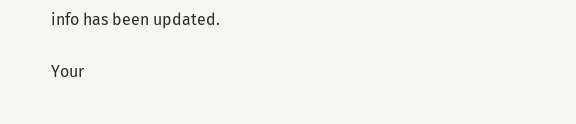info has been updated.

Your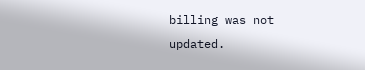billing was not updated.